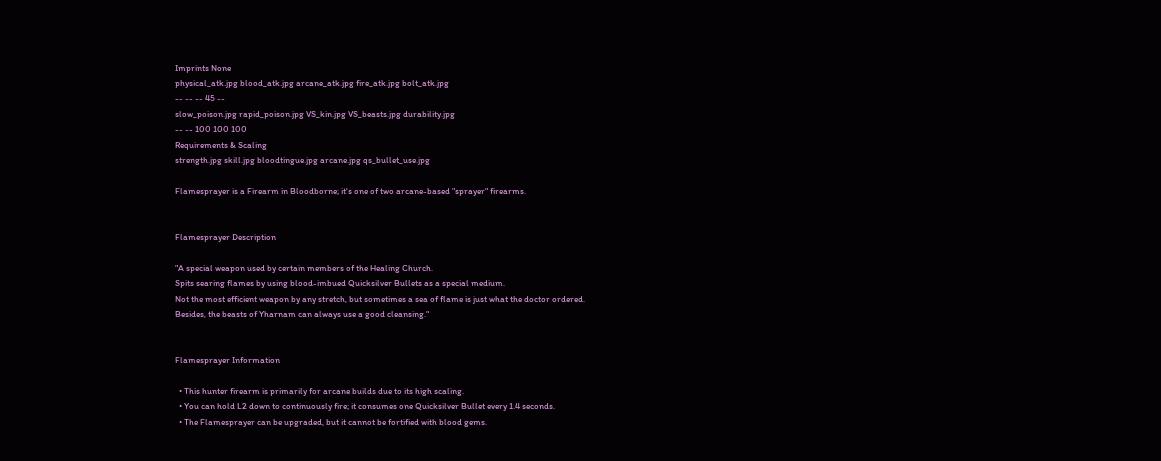Imprints None
physical_atk.jpg blood_atk.jpg arcane_atk.jpg fire_atk.jpg bolt_atk.jpg
-- -- -- 45 --
slow_poison.jpg rapid_poison.jpg VS_kin.jpg VS_beasts.jpg durability.jpg
-- -- 100 100 100
Requirements & Scaling
strength.jpg skill.jpg bloodtingue.jpg arcane.jpg qs_bullet_use.jpg

Flamesprayer is a Firearm in Bloodborne; it's one of two arcane-based "sprayer" firearms.


Flamesprayer Description

"A special weapon used by certain members of the Healing Church.
Spits searing flames by using blood-imbued Quicksilver Bullets as a special medium.
Not the most efficient weapon by any stretch, but sometimes a sea of flame is just what the doctor ordered.
Besides, the beasts of Yharnam can always use a good cleansing."


Flamesprayer Information

  • This hunter firearm is primarily for arcane builds due to its high scaling.
  • You can hold L2 down to continuously fire; it consumes one Quicksilver Bullet every 1.4 seconds.
  • The Flamesprayer can be upgraded, but it cannot be fortified with blood gems.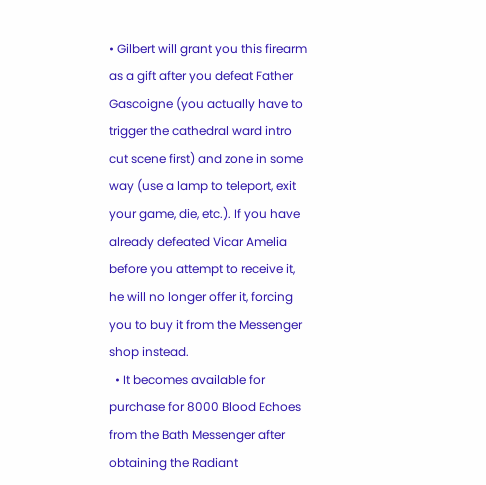• Gilbert will grant you this firearm as a gift after you defeat Father Gascoigne (you actually have to trigger the cathedral ward intro cut scene first) and zone in some way (use a lamp to teleport, exit your game, die, etc.). If you have already defeated Vicar Amelia before you attempt to receive it, he will no longer offer it, forcing you to buy it from the Messenger shop instead.
  • It becomes available for purchase for 8000 Blood Echoes from the Bath Messenger after obtaining the Radiant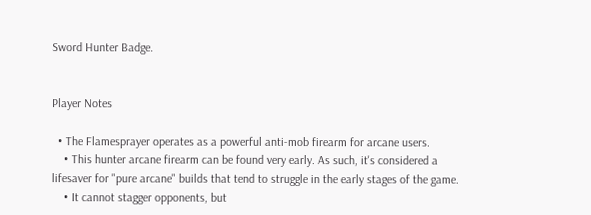Sword Hunter Badge.


Player Notes

  • The Flamesprayer operates as a powerful anti-mob firearm for arcane users.
    • This hunter arcane firearm can be found very early. As such, it's considered a lifesaver for "pure arcane" builds that tend to struggle in the early stages of the game.
    • It cannot stagger opponents, but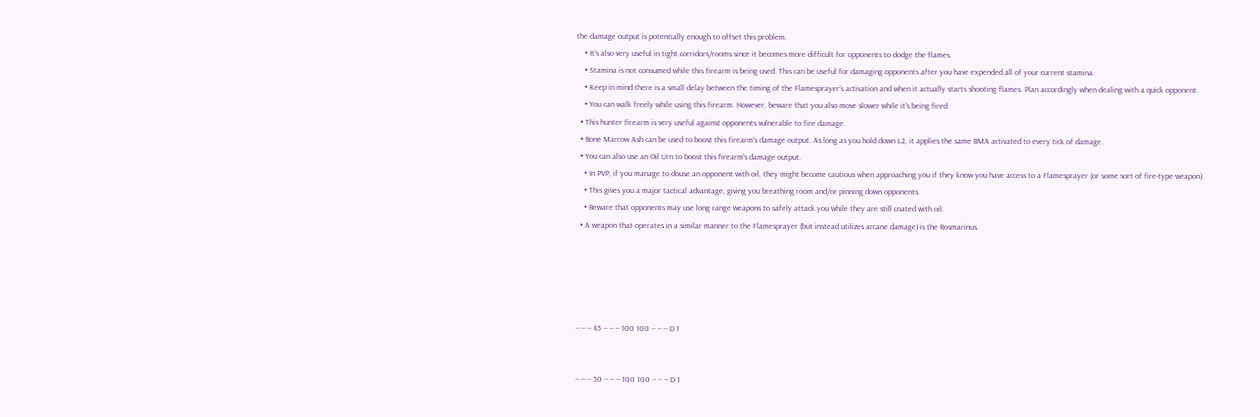the damage output is potentially enough to offset this problem.
    • It's also very useful in tight corridors/rooms since it becomes more difficult for opponents to dodge the flames.
    • Stamina is not consumed while this firearm is being used. This can be useful for damaging opponents after you have expended all of your current stamina.
    • Keep in mind there is a small delay between the timing of the Flamesprayer's activation and when it actually starts shooting flames. Plan accordingly when dealing with a quick opponent.
    • You can walk freely while using this firearm. However, beware that you also move slower while it's being fired.
  • This hunter firearm is very useful against opponents vulnerable to fire damage.
  • Bone Marrow Ash can be used to boost this firearm's damage output. As long as you hold down L2, it applies the same BMA activated to every tick of damage.
  • You can also use an Oil Urn to boost this firearm's damage output.
    • In PVP, if you manage to douse an opponent with oil, they might become cautious when approaching you if they know you have access to a Flamesprayer (or some sort of fire-type weapon).
    • This gives you a major tactical advantage, giving you breathing room and/or pinning down opponents.
    • Beware that opponents may use long range weapons to safely attack you while they are still coated with oil.
  • A weapon that operates in a similar manner to the Flamesprayer (but instead utilizes arcane damage) is the Rosmarinus.





-- -- -- 45 -- -- -- 100 100 -- -- -- D 1


-- -- -- 50 -- -- -- 100 100 -- -- -- D 1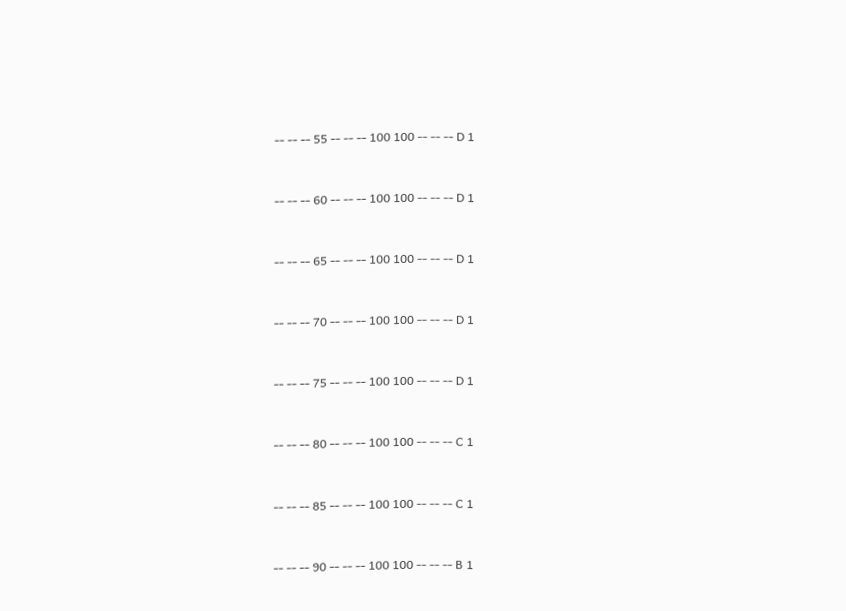-- -- -- 55 -- -- -- 100 100 -- -- -- D 1


-- -- -- 60 -- -- -- 100 100 -- -- -- D 1


-- -- -- 65 -- -- -- 100 100 -- -- -- D 1


-- -- -- 70 -- -- -- 100 100 -- -- -- D 1


-- -- -- 75 -- -- -- 100 100 -- -- -- D 1


-- -- -- 80 -- -- -- 100 100 -- -- -- C 1


-- -- -- 85 -- -- -- 100 100 -- -- -- C 1


-- -- -- 90 -- -- -- 100 100 -- -- -- B 1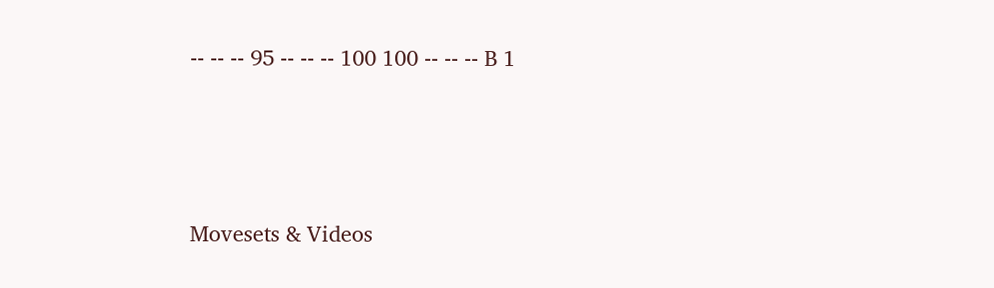-- -- -- 95 -- -- -- 100 100 -- -- -- B 1



Movesets & Videos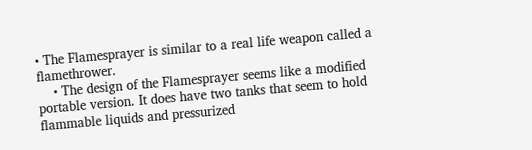• The Flamesprayer is similar to a real life weapon called a flamethrower.
    • The design of the Flamesprayer seems like a modified portable version. It does have two tanks that seem to hold flammable liquids and pressurized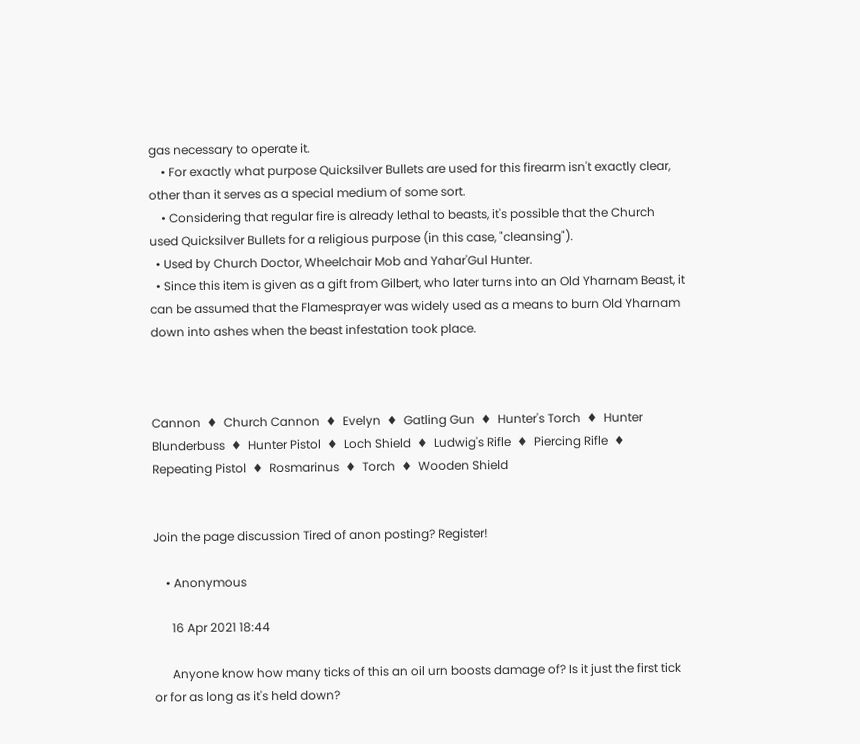gas necessary to operate it.
    • For exactly what purpose Quicksilver Bullets are used for this firearm isn't exactly clear, other than it serves as a special medium of some sort.
    • Considering that regular fire is already lethal to beasts, it's possible that the Church used Quicksilver Bullets for a religious purpose (in this case, "cleansing").
  • Used by Church Doctor, Wheelchair Mob and Yahar'Gul Hunter.
  • Since this item is given as a gift from Gilbert, who later turns into an Old Yharnam Beast, it can be assumed that the Flamesprayer was widely used as a means to burn Old Yharnam down into ashes when the beast infestation took place.



Cannon  ♦  Church Cannon  ♦  Evelyn  ♦  Gatling Gun  ♦  Hunter's Torch  ♦  Hunter Blunderbuss  ♦  Hunter Pistol  ♦  Loch Shield  ♦  Ludwig's Rifle  ♦  Piercing Rifle  ♦  Repeating Pistol  ♦  Rosmarinus  ♦  Torch  ♦  Wooden Shield


Join the page discussion Tired of anon posting? Register!

    • Anonymous

      16 Apr 2021 18:44

      Anyone know how many ticks of this an oil urn boosts damage of? Is it just the first tick or for as long as it's held down?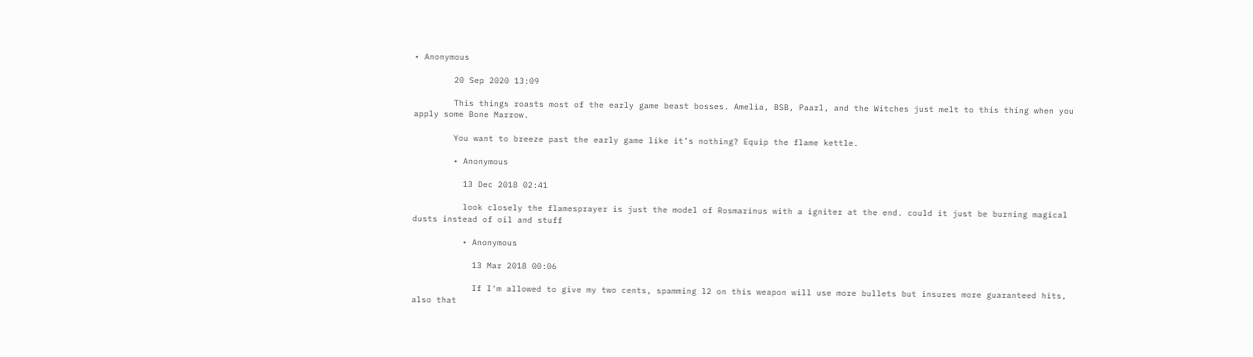• Anonymous

        20 Sep 2020 13:09

        This things roasts most of the early game beast bosses. Amelia, BSB, Paarl, and the Witches just melt to this thing when you apply some Bone Marrow.

        You want to breeze past the early game like it’s nothing? Equip the flame kettle.

        • Anonymous

          13 Dec 2018 02:41

          look closely the flamesprayer is just the model of Rosmarinus with a igniter at the end. could it just be burning magical dusts instead of oil and stuff

          • Anonymous

            13 Mar 2018 00:06

            If I'm allowed to give my two cents, spamming l2 on this weapon will use more bullets but insures more guaranteed hits, also that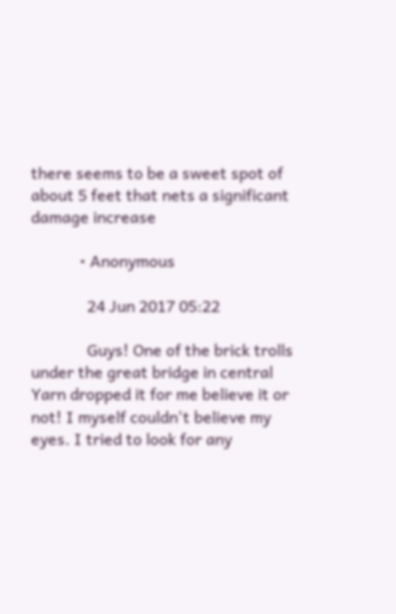there seems to be a sweet spot of about 5 feet that nets a significant damage increase

            • Anonymous

              24 Jun 2017 05:22

              Guys! One of the brick trolls under the great bridge in central Yarn dropped it for me believe it or not! I myself couldn't believe my eyes. I tried to look for any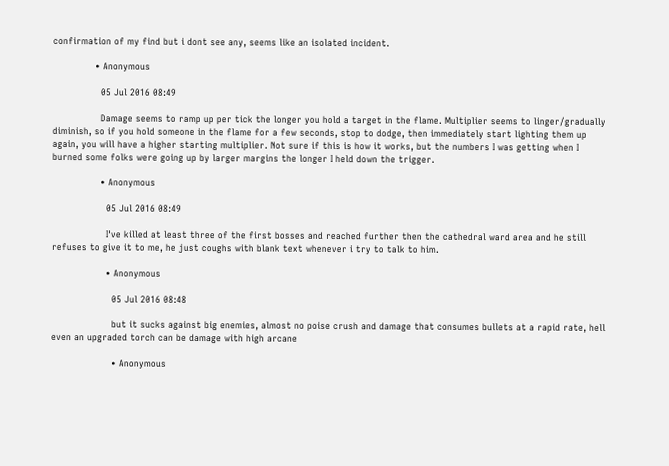confirmation of my find but i dont see any, seems like an isolated incident.

              • Anonymous

                05 Jul 2016 08:49

                Damage seems to ramp up per tick the longer you hold a target in the flame. Multiplier seems to linger/gradually diminish, so if you hold someone in the flame for a few seconds, stop to dodge, then immediately start lighting them up again, you will have a higher starting multiplier. Not sure if this is how it works, but the numbers I was getting when I burned some folks were going up by larger margins the longer I held down the trigger.

                • Anonymous

                  05 Jul 2016 08:49

                  I've killed at least three of the first bosses and reached further then the cathedral ward area and he still refuses to give it to me, he just coughs with blank text whenever i try to talk to him.

                  • Anonymous

                    05 Jul 2016 08:48

                    but it sucks against big enemies, almost no poise crush and damage that consumes bullets at a rapid rate, hell even an upgraded torch can be damage with high arcane

                    • Anonymous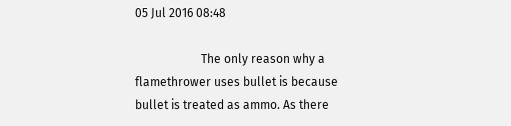05 Jul 2016 08:48

                      The only reason why a flamethrower uses bullet is because bullet is treated as ammo. As there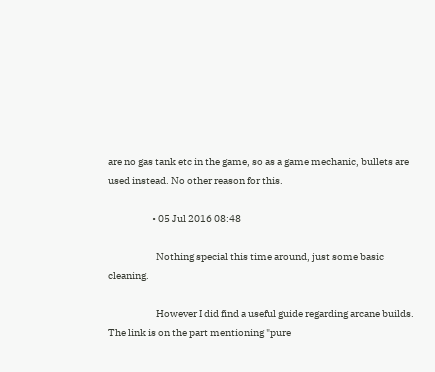are no gas tank etc in the game, so as a game mechanic, bullets are used instead. No other reason for this.

                      • 05 Jul 2016 08:48

                        Nothing special this time around, just some basic cleaning.

                        However I did find a useful guide regarding arcane builds. The link is on the part mentioning "pure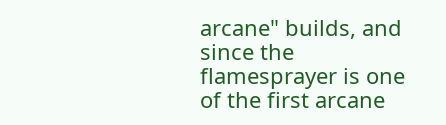arcane" builds, and since the flamesprayer is one of the first arcane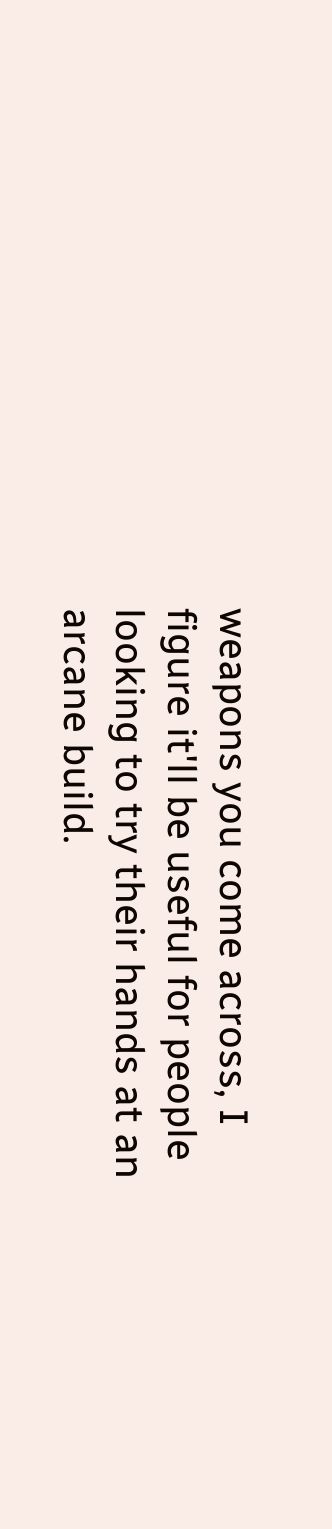weapons you come across, I figure it'll be useful for people looking to try their hands at an arcane build.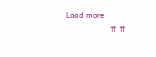Load more
                      ⇈ ⇈